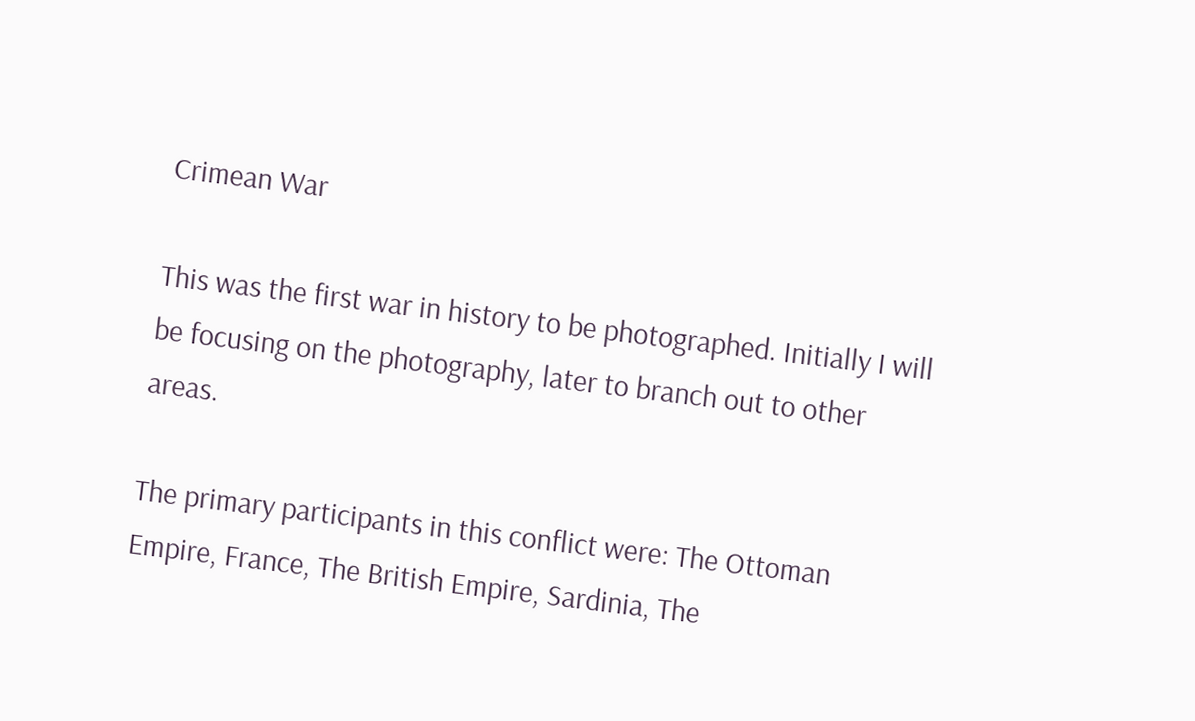Crimean War

This was the first war in history to be photographed. Initially I will be focusing on the photography, later to branch out to other areas.

The primary participants in this conflict were: The Ottoman Empire, France, The British Empire, Sardinia, The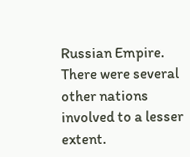Russian Empire. There were several other nations involved to a lesser extent.